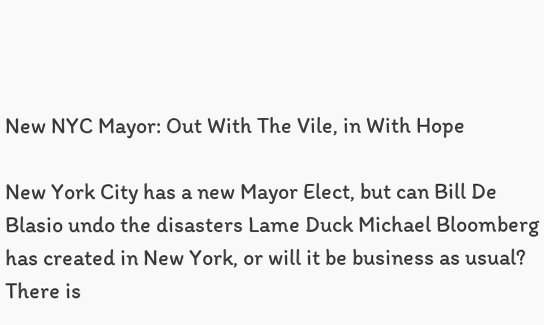New NYC Mayor: Out With The Vile, in With Hope

New York City has a new Mayor Elect, but can Bill De Blasio undo the disasters Lame Duck Michael Bloomberg has created in New York, or will it be business as usual? There is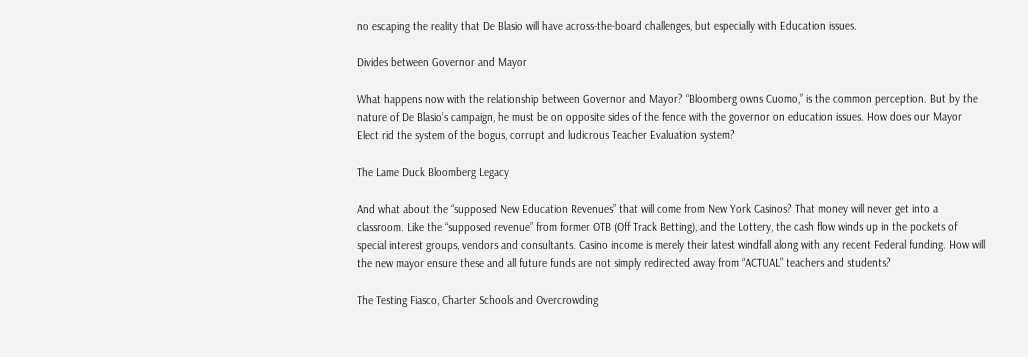no escaping the reality that De Blasio will have across-the-board challenges, but especially with Education issues.

Divides between Governor and Mayor

What happens now with the relationship between Governor and Mayor? “Bloomberg owns Cuomo,” is the common perception. But by the nature of De Blasio’s campaign, he must be on opposite sides of the fence with the governor on education issues. How does our Mayor Elect rid the system of the bogus, corrupt and ludicrous Teacher Evaluation system?

The Lame Duck Bloomberg Legacy

And what about the “supposed New Education Revenues” that will come from New York Casinos? That money will never get into a classroom. Like the “supposed revenue” from former OTB (Off Track Betting), and the Lottery, the cash flow winds up in the pockets of special interest groups, vendors and consultants. Casino income is merely their latest windfall along with any recent Federal funding. How will the new mayor ensure these and all future funds are not simply redirected away from “ACTUAL” teachers and students?

The Testing Fiasco, Charter Schools and Overcrowding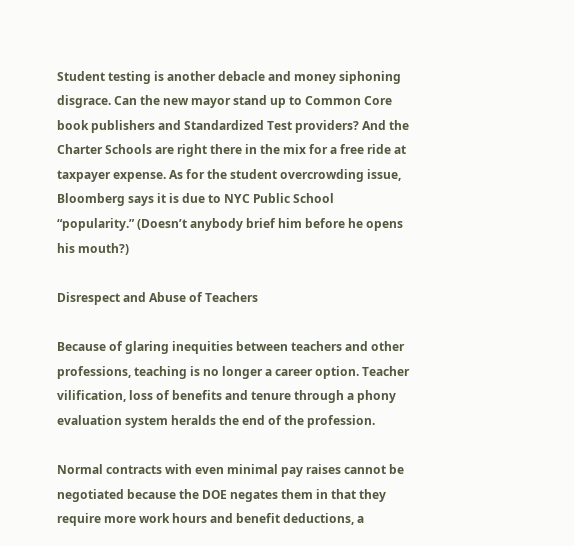Student testing is another debacle and money siphoning disgrace. Can the new mayor stand up to Common Core book publishers and Standardized Test providers? And the Charter Schools are right there in the mix for a free ride at taxpayer expense. As for the student overcrowding issue, Bloomberg says it is due to NYC Public School “popularity.” (Doesn’t anybody brief him before he opens his mouth?)

Disrespect and Abuse of Teachers

Because of glaring inequities between teachers and other professions, teaching is no longer a career option. Teacher vilification, loss of benefits and tenure through a phony evaluation system heralds the end of the profession.

Normal contracts with even minimal pay raises cannot be negotiated because the DOE negates them in that they require more work hours and benefit deductions, a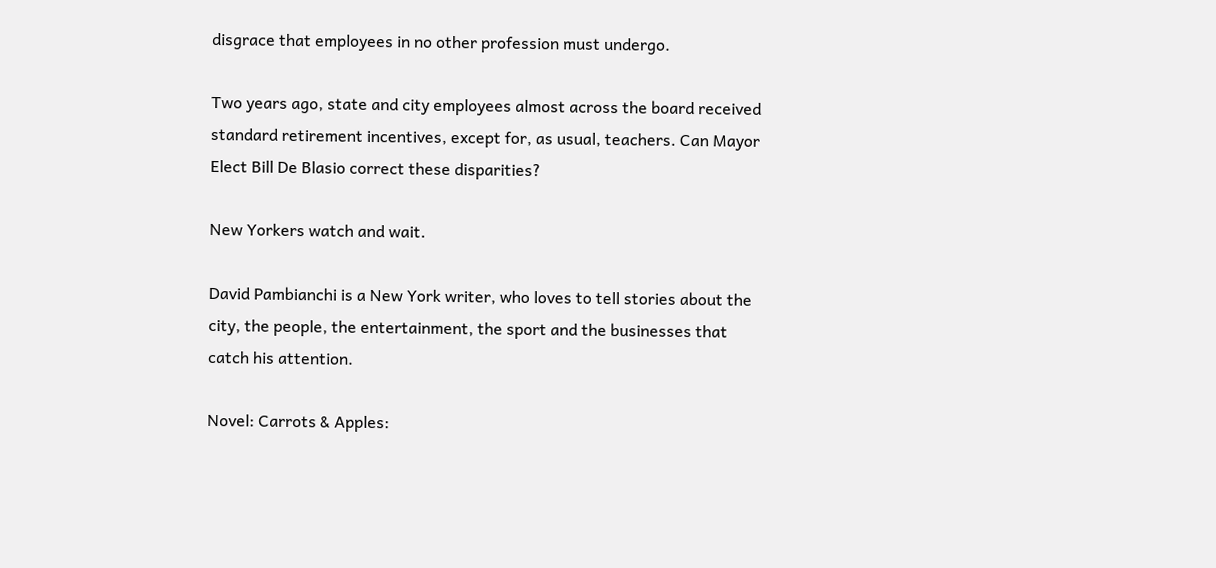disgrace that employees in no other profession must undergo.

Two years ago, state and city employees almost across the board received standard retirement incentives, except for, as usual, teachers. Can Mayor Elect Bill De Blasio correct these disparities?

New Yorkers watch and wait.

David Pambianchi is a New York writer, who loves to tell stories about the city, the people, the entertainment, the sport and the businesses that catch his attention.

Novel: Carrots & Apples: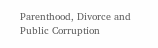Parenthood, Divorce and Public Corruption